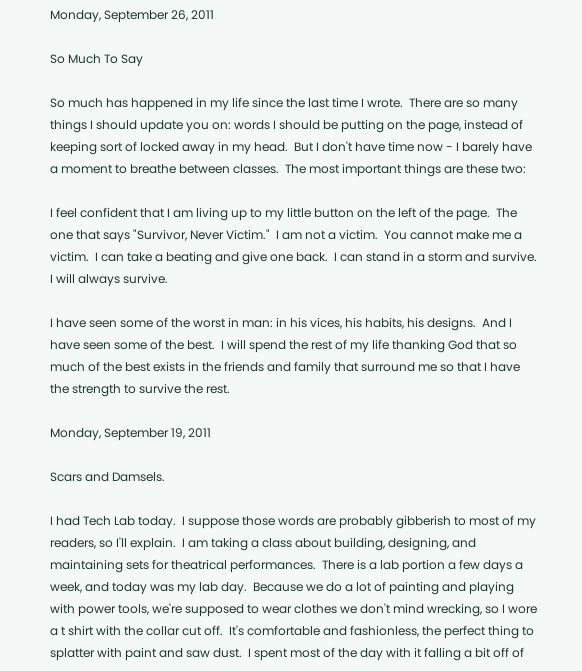Monday, September 26, 2011

So Much To Say

So much has happened in my life since the last time I wrote.  There are so many things I should update you on: words I should be putting on the page, instead of keeping sort of locked away in my head.  But I don't have time now - I barely have a moment to breathe between classes.  The most important things are these two:

I feel confident that I am living up to my little button on the left of the page.  The one that says "Survivor, Never Victim."  I am not a victim.  You cannot make me a victim.  I can take a beating and give one back.  I can stand in a storm and survive.  I will always survive.

I have seen some of the worst in man: in his vices, his habits, his designs.  And I have seen some of the best.  I will spend the rest of my life thanking God that so much of the best exists in the friends and family that surround me so that I have the strength to survive the rest.

Monday, September 19, 2011

Scars and Damsels.

I had Tech Lab today.  I suppose those words are probably gibberish to most of my readers, so I'll explain.  I am taking a class about building, designing, and maintaining sets for theatrical performances.  There is a lab portion a few days a week, and today was my lab day.  Because we do a lot of painting and playing with power tools, we're supposed to wear clothes we don't mind wrecking, so I wore a t shirt with the collar cut off.  It's comfortable and fashionless, the perfect thing to splatter with paint and saw dust.  I spent most of the day with it falling a bit off of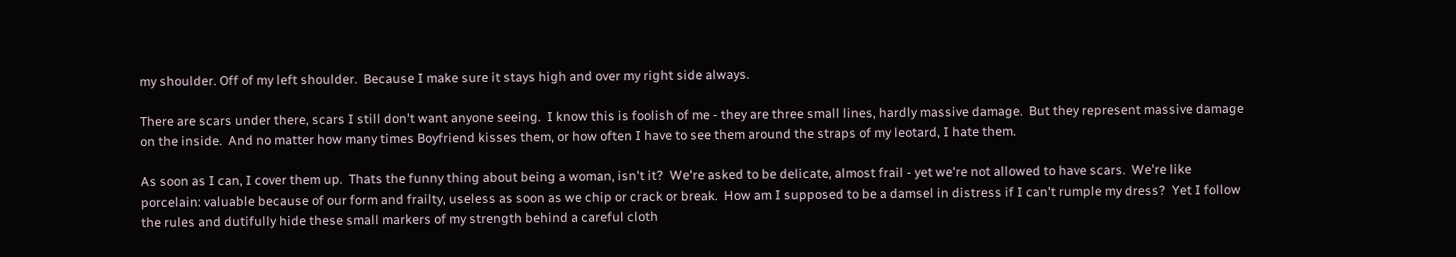my shoulder. Off of my left shoulder.  Because I make sure it stays high and over my right side always.

There are scars under there, scars I still don't want anyone seeing.  I know this is foolish of me - they are three small lines, hardly massive damage.  But they represent massive damage on the inside.  And no matter how many times Boyfriend kisses them, or how often I have to see them around the straps of my leotard, I hate them.

As soon as I can, I cover them up.  Thats the funny thing about being a woman, isn't it?  We're asked to be delicate, almost frail - yet we're not allowed to have scars.  We're like porcelain: valuable because of our form and frailty, useless as soon as we chip or crack or break.  How am I supposed to be a damsel in distress if I can't rumple my dress?  Yet I follow the rules and dutifully hide these small markers of my strength behind a careful cloth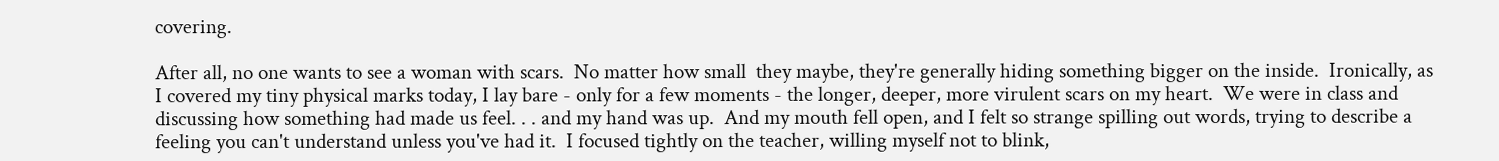covering.

After all, no one wants to see a woman with scars.  No matter how small  they maybe, they're generally hiding something bigger on the inside.  Ironically, as I covered my tiny physical marks today, I lay bare - only for a few moments - the longer, deeper, more virulent scars on my heart.  We were in class and discussing how something had made us feel. . . and my hand was up.  And my mouth fell open, and I felt so strange spilling out words, trying to describe a feeling you can't understand unless you've had it.  I focused tightly on the teacher, willing myself not to blink,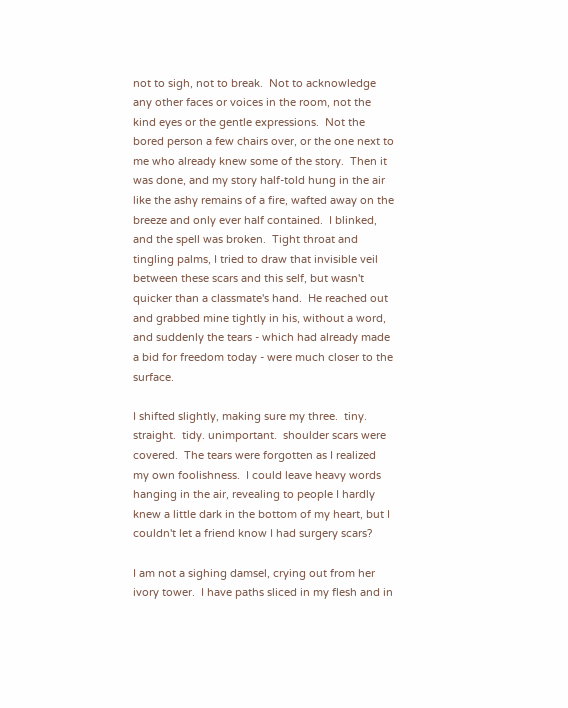not to sigh, not to break.  Not to acknowledge any other faces or voices in the room, not the kind eyes or the gentle expressions.  Not the bored person a few chairs over, or the one next to me who already knew some of the story.  Then it was done, and my story half-told hung in the air like the ashy remains of a fire, wafted away on the breeze and only ever half contained.  I blinked, and the spell was broken.  Tight throat and tingling palms, I tried to draw that invisible veil between these scars and this self, but wasn't quicker than a classmate's hand.  He reached out and grabbed mine tightly in his, without a word, and suddenly the tears - which had already made a bid for freedom today - were much closer to the surface.

I shifted slightly, making sure my three.  tiny.  straight.  tidy. unimportant.  shoulder scars were covered.  The tears were forgotten as I realized my own foolishness.  I could leave heavy words hanging in the air, revealing to people I hardly knew a little dark in the bottom of my heart, but I couldn't let a friend know I had surgery scars?

I am not a sighing damsel, crying out from her ivory tower.  I have paths sliced in my flesh and in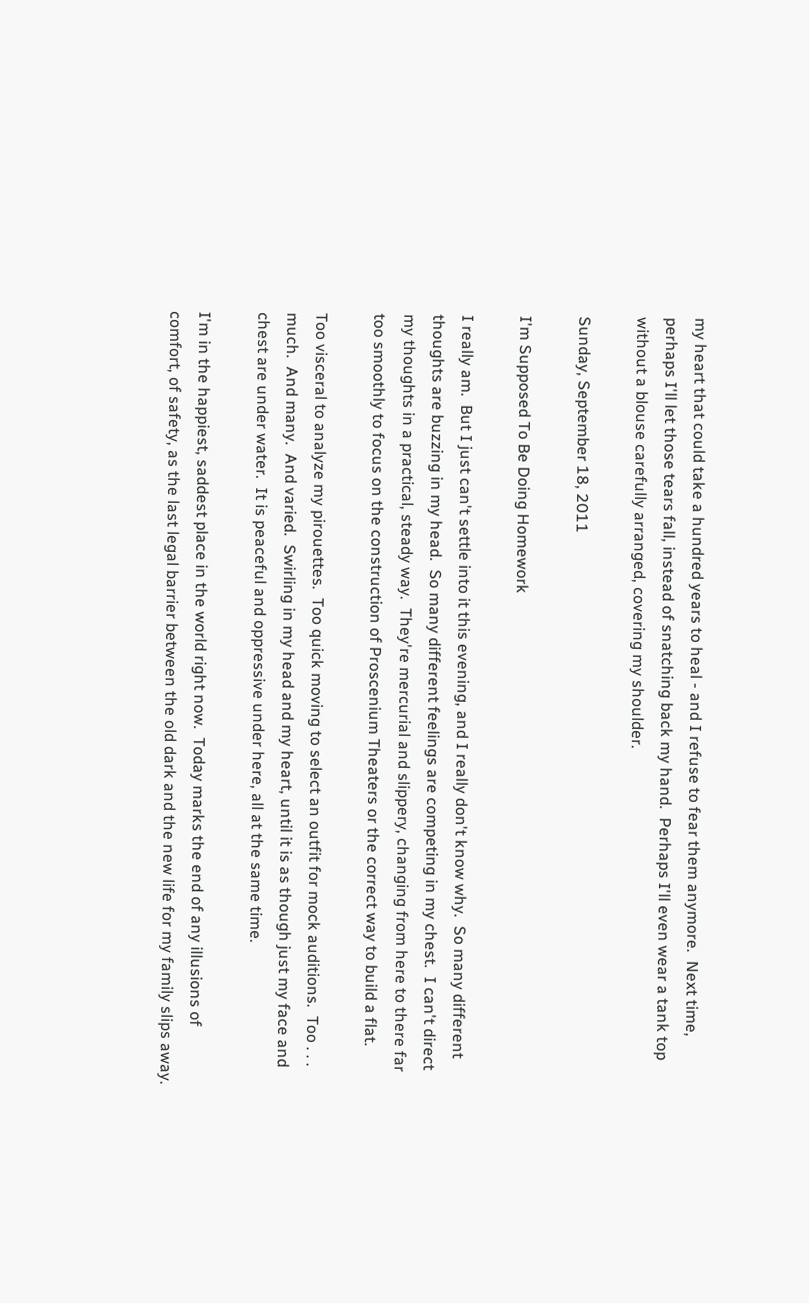my heart that could take a hundred years to heal - and I refuse to fear them anymore.  Next time, perhaps I'll let those tears fall, instead of snatching back my hand.  Perhaps I'll even wear a tank top without a blouse carefully arranged, covering my shoulder.

Sunday, September 18, 2011

I'm Supposed To Be Doing Homework

I really am.  But I just can't settle into it this evening, and I really don't know why.  So many different thoughts are buzzing in my head.  So many different feelings are competing in my chest.  I can't direct my thoughts in a practical, steady way.  They're mercurial and slippery, changing from here to there far too smoothly to focus on the construction of Proscenium Theaters or the correct way to build a flat.

Too visceral to analyze my pirouettes.  Too quick moving to select an outfit for mock auditions.  Too . . . much.  And many.  And varied.  Swirling in my head and my heart, until it is as though just my face and chest are under water.  It is peaceful and oppressive under here, all at the same time.

I'm in the happiest, saddest place in the world right now.  Today marks the end of any illusions of comfort, of safety, as the last legal barrier between the old dark and the new life for my family slips away.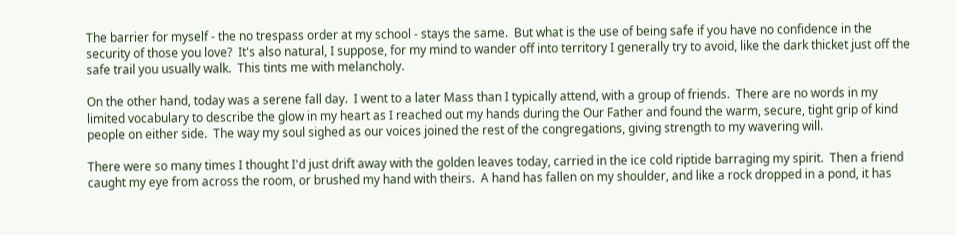The barrier for myself - the no trespass order at my school - stays the same.  But what is the use of being safe if you have no confidence in the security of those you love?  It's also natural, I suppose, for my mind to wander off into territory I generally try to avoid, like the dark thicket just off the safe trail you usually walk.  This tints me with melancholy.

On the other hand, today was a serene fall day.  I went to a later Mass than I typically attend, with a group of friends.  There are no words in my limited vocabulary to describe the glow in my heart as I reached out my hands during the Our Father and found the warm, secure, tight grip of kind people on either side.  The way my soul sighed as our voices joined the rest of the congregations, giving strength to my wavering will.

There were so many times I thought I'd just drift away with the golden leaves today, carried in the ice cold riptide barraging my spirit.  Then a friend caught my eye from across the room, or brushed my hand with theirs.  A hand has fallen on my shoulder, and like a rock dropped in a pond, it has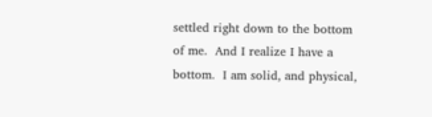settled right down to the bottom of me.  And I realize I have a bottom.  I am solid, and physical,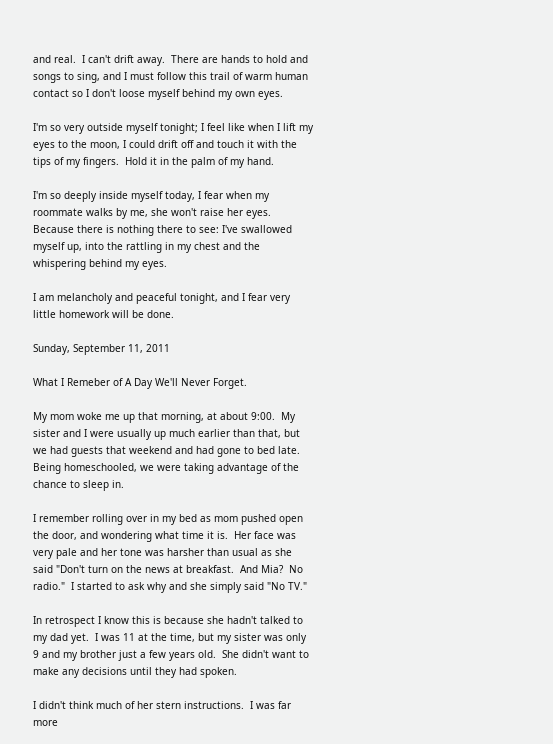and real.  I can't drift away.  There are hands to hold and songs to sing, and I must follow this trail of warm human contact so I don't loose myself behind my own eyes.

I'm so very outside myself tonight; I feel like when I lift my eyes to the moon, I could drift off and touch it with the tips of my fingers.  Hold it in the palm of my hand.

I'm so deeply inside myself today, I fear when my roommate walks by me, she won't raise her eyes.  Because there is nothing there to see: I've swallowed myself up, into the rattling in my chest and the whispering behind my eyes.

I am melancholy and peaceful tonight, and I fear very little homework will be done.

Sunday, September 11, 2011

What I Remeber of A Day We'll Never Forget.

My mom woke me up that morning, at about 9:00.  My sister and I were usually up much earlier than that, but we had guests that weekend and had gone to bed late.  Being homeschooled, we were taking advantage of the chance to sleep in.

I remember rolling over in my bed as mom pushed open the door, and wondering what time it is.  Her face was very pale and her tone was harsher than usual as she said "Don't turn on the news at breakfast.  And Mia?  No radio."  I started to ask why and she simply said "No TV."

In retrospect I know this is because she hadn't talked to my dad yet.  I was 11 at the time, but my sister was only 9 and my brother just a few years old.  She didn't want to make any decisions until they had spoken.

I didn't think much of her stern instructions.  I was far more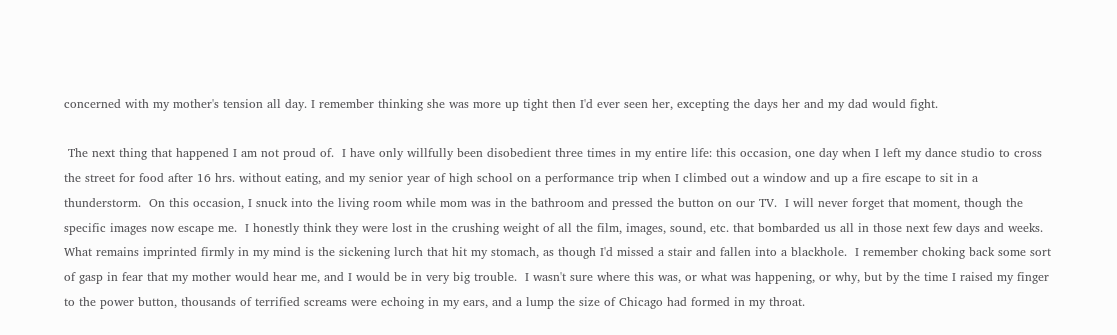concerned with my mother's tension all day. I remember thinking she was more up tight then I'd ever seen her, excepting the days her and my dad would fight.

 The next thing that happened I am not proud of.  I have only willfully been disobedient three times in my entire life: this occasion, one day when I left my dance studio to cross the street for food after 16 hrs. without eating, and my senior year of high school on a performance trip when I climbed out a window and up a fire escape to sit in a thunderstorm.  On this occasion, I snuck into the living room while mom was in the bathroom and pressed the button on our TV.  I will never forget that moment, though the specific images now escape me.  I honestly think they were lost in the crushing weight of all the film, images, sound, etc. that bombarded us all in those next few days and weeks.  What remains imprinted firmly in my mind is the sickening lurch that hit my stomach, as though I'd missed a stair and fallen into a blackhole.  I remember choking back some sort of gasp in fear that my mother would hear me, and I would be in very big trouble.  I wasn't sure where this was, or what was happening, or why, but by the time I raised my finger to the power button, thousands of terrified screams were echoing in my ears, and a lump the size of Chicago had formed in my throat.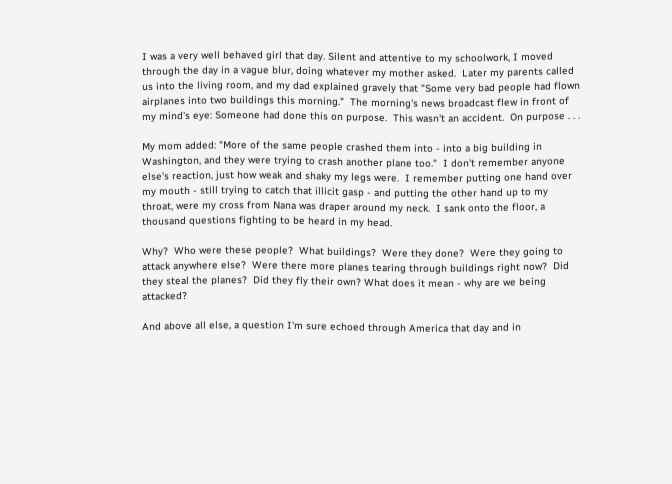I was a very well behaved girl that day. Silent and attentive to my schoolwork, I moved through the day in a vague blur, doing whatever my mother asked.  Later my parents called us into the living room, and my dad explained gravely that "Some very bad people had flown airplanes into two buildings this morning."  The morning's news broadcast flew in front of my mind's eye: Someone had done this on purpose.  This wasn't an accident.  On purpose . . .

My mom added: "More of the same people crashed them into - into a big building in Washington, and they were trying to crash another plane too."  I don't remember anyone else's reaction, just how weak and shaky my legs were.  I remember putting one hand over my mouth - still trying to catch that illicit gasp - and putting the other hand up to my throat, were my cross from Nana was draper around my neck.  I sank onto the floor, a thousand questions fighting to be heard in my head.

Why?  Who were these people?  What buildings?  Were they done?  Were they going to attack anywhere else?  Were there more planes tearing through buildings right now?  Did they steal the planes?  Did they fly their own? What does it mean - why are we being attacked?

And above all else, a question I'm sure echoed through America that day and in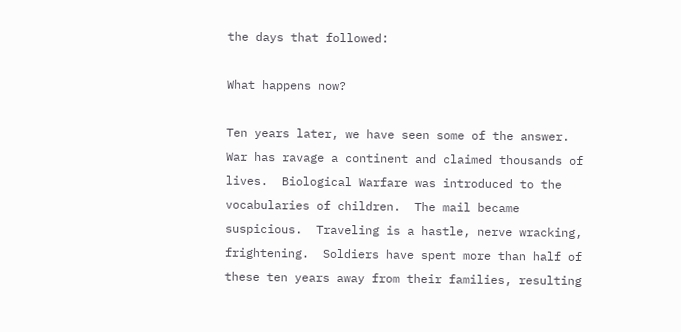the days that followed:

What happens now?

Ten years later, we have seen some of the answer.  War has ravage a continent and claimed thousands of lives.  Biological Warfare was introduced to the vocabularies of children.  The mail became suspicious.  Traveling is a hastle, nerve wracking, frightening.  Soldiers have spent more than half of these ten years away from their families, resulting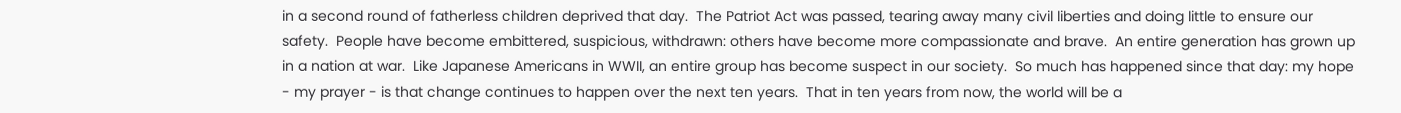in a second round of fatherless children deprived that day.  The Patriot Act was passed, tearing away many civil liberties and doing little to ensure our safety.  People have become embittered, suspicious, withdrawn: others have become more compassionate and brave.  An entire generation has grown up in a nation at war.  Like Japanese Americans in WWII, an entire group has become suspect in our society.  So much has happened since that day: my hope - my prayer - is that change continues to happen over the next ten years.  That in ten years from now, the world will be a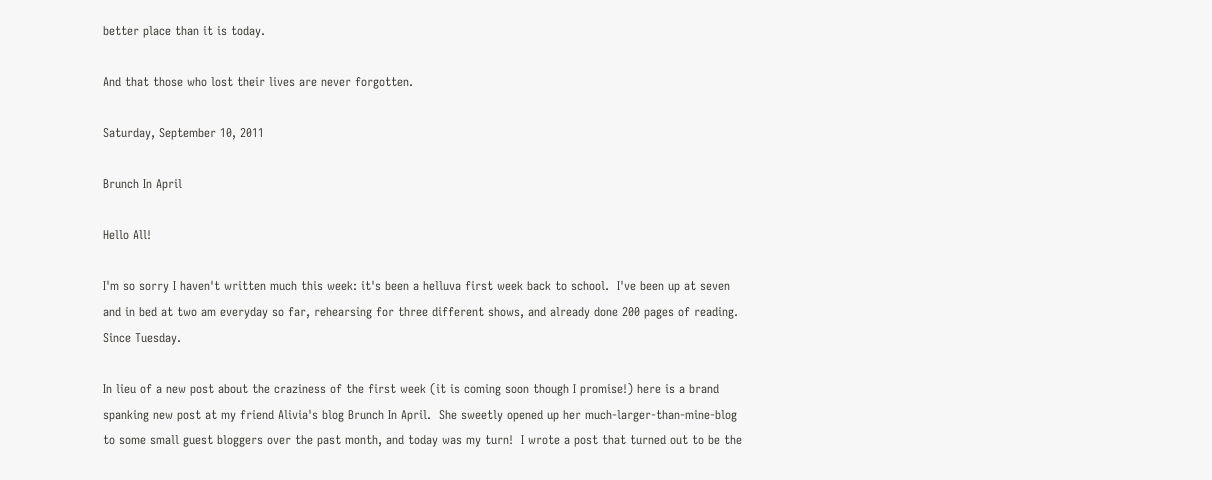better place than it is today.

And that those who lost their lives are never forgotten.

Saturday, September 10, 2011

Brunch In April

Hello All!

I'm so sorry I haven't written much this week: it's been a helluva first week back to school.  I've been up at seven and in bed at two am everyday so far, rehearsing for three different shows, and already done 200 pages of reading.  Since Tuesday.

In lieu of a new post about the craziness of the first week (it is coming soon though I promise!) here is a brand spanking new post at my friend Alivia's blog Brunch In April.  She sweetly opened up her much-larger-than-mine-blog to some small guest bloggers over the past month, and today was my turn!  I wrote a post that turned out to be the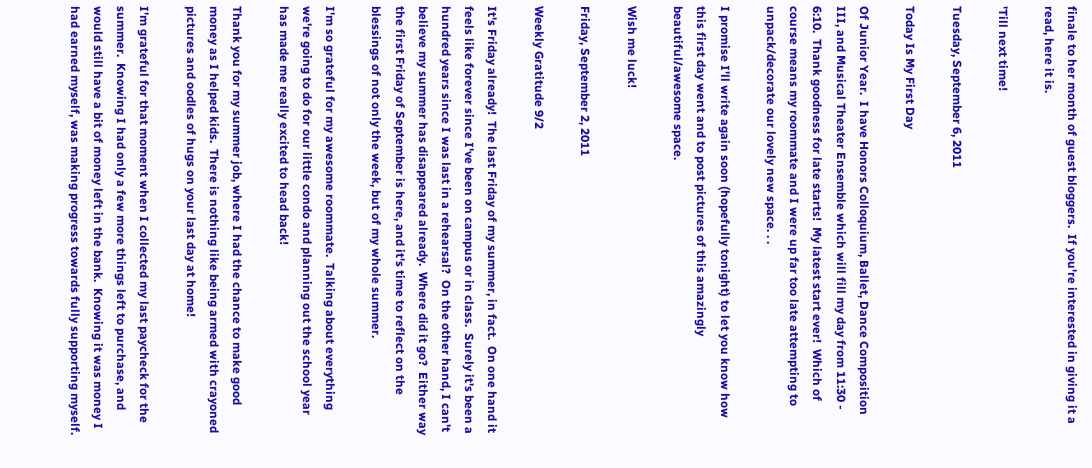finale to her month of guest bloggers.  If you're interested in giving it a read, here it is.

'Till next time!

Tuesday, September 6, 2011

Today Is My First Day

Of Junior Year.  I have Honors Colloquium, Ballet, Dance Composition III, and Musical Theater Ensemble which will fill my day from 11:30 - 6:10.  Thank goodness for late starts!  My latest start ever!  Which of course means my roommate and I were up far too late attempting to unpack/decorate our lovely new space. . .

I promise I'll write again soon (hopefully tonight) to let you know how this first day went and to post pictures of this amazingly beautiful/awesome space.

Wish me luck!

Friday, September 2, 2011

Weekly Gratitude 9/2

It's Friday already!  The last Friday of my summer, in fact.  On one hand it feels like forever since I've been on campus or in class.  Surely it's been a hundred years since I was last in a rehearsal?  On the other hand, I can't believe my summer has disappeared already.  Where did it go?  Either way the first Friday of September is here, and it's time to reflect on the blessings of not only the week, but of my whole summer.

I'm so grateful for my awesome roommate.  Talking about everything we're going to do for our little condo and planning out the school year has made me really excited to head back!

Thank you for my summer job, where I had the chance to make good money as I helped kids.  There is nothing like being armed with crayoned pictures and oodles of hugs on your last day at home!

I'm grateful for that moment when I collected my last paycheck for the summer.  Knowing I had only a few more things left to purchase, and would still have a bit of money left in the bank.  Knowing it was money I had earned myself, was making progress towards fully supporting myself.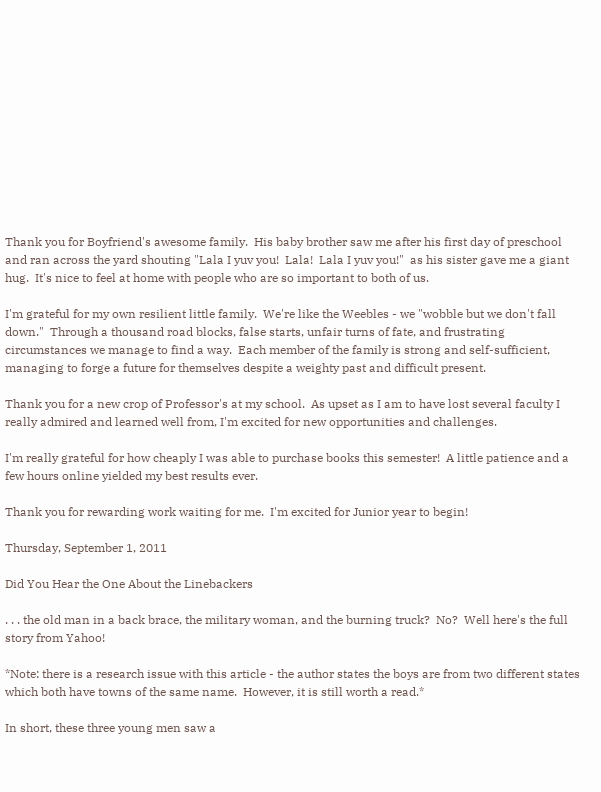Thank you for Boyfriend's awesome family.  His baby brother saw me after his first day of preschool and ran across the yard shouting "Lala I yuv you!  Lala!  Lala I yuv you!"  as his sister gave me a giant hug.  It's nice to feel at home with people who are so important to both of us.

I'm grateful for my own resilient little family.  We're like the Weebles - we "wobble but we don't fall down."  Through a thousand road blocks, false starts, unfair turns of fate, and frustrating circumstances we manage to find a way.  Each member of the family is strong and self-sufficient, managing to forge a future for themselves despite a weighty past and difficult present.

Thank you for a new crop of Professor's at my school.  As upset as I am to have lost several faculty I really admired and learned well from, I'm excited for new opportunities and challenges.

I'm really grateful for how cheaply I was able to purchase books this semester!  A little patience and a few hours online yielded my best results ever.

Thank you for rewarding work waiting for me.  I'm excited for Junior year to begin!

Thursday, September 1, 2011

Did You Hear the One About the Linebackers

. . . the old man in a back brace, the military woman, and the burning truck?  No?  Well here's the full story from Yahoo!

*Note: there is a research issue with this article - the author states the boys are from two different states which both have towns of the same name.  However, it is still worth a read.*

In short, these three young men saw a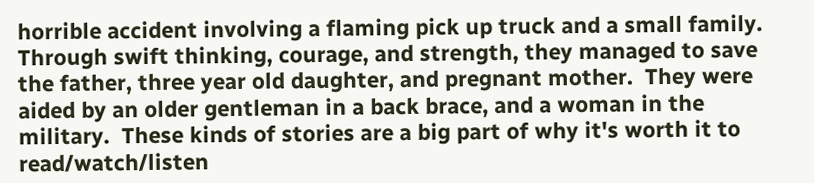horrible accident involving a flaming pick up truck and a small family.  Through swift thinking, courage, and strength, they managed to save the father, three year old daughter, and pregnant mother.  They were aided by an older gentleman in a back brace, and a woman in the military.  These kinds of stories are a big part of why it's worth it to read/watch/listen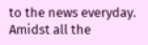to the news everyday.  Amidst all the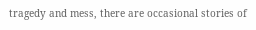tragedy and mess, there are occasional stories of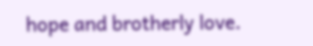hope and brotherly love.